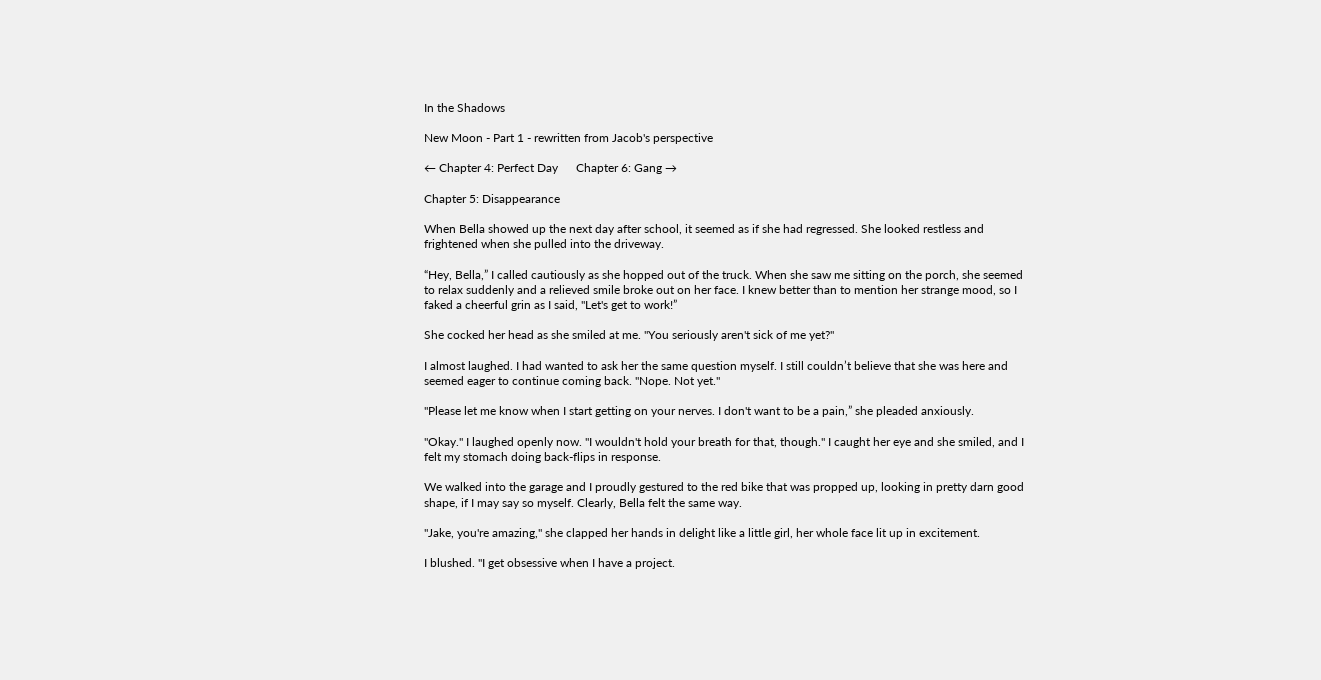In the Shadows

New Moon - Part 1 - rewritten from Jacob's perspective

← Chapter 4: Perfect Day      Chapter 6: Gang →

Chapter 5: Disappearance

When Bella showed up the next day after school, it seemed as if she had regressed. She looked restless and frightened when she pulled into the driveway.

“Hey, Bella,” I called cautiously as she hopped out of the truck. When she saw me sitting on the porch, she seemed to relax suddenly and a relieved smile broke out on her face. I knew better than to mention her strange mood, so I faked a cheerful grin as I said, "Let's get to work!”

She cocked her head as she smiled at me. "You seriously aren't sick of me yet?"

I almost laughed. I had wanted to ask her the same question myself. I still couldn’t believe that she was here and seemed eager to continue coming back. "Nope. Not yet."

"Please let me know when I start getting on your nerves. I don't want to be a pain,” she pleaded anxiously.

"Okay." I laughed openly now. "I wouldn't hold your breath for that, though." I caught her eye and she smiled, and I felt my stomach doing back-flips in response.

We walked into the garage and I proudly gestured to the red bike that was propped up, looking in pretty darn good shape, if I may say so myself. Clearly, Bella felt the same way.

"Jake, you're amazing," she clapped her hands in delight like a little girl, her whole face lit up in excitement.

I blushed. "I get obsessive when I have a project.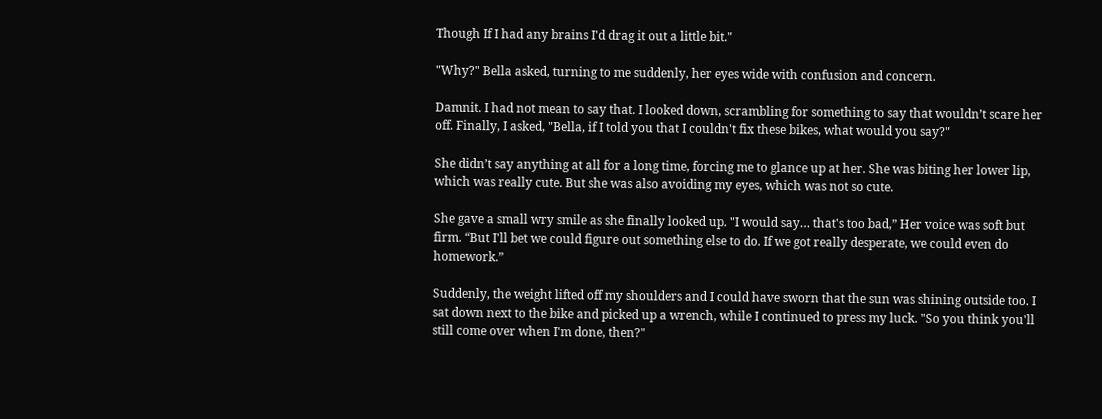Though If I had any brains I'd drag it out a little bit."

"Why?" Bella asked, turning to me suddenly, her eyes wide with confusion and concern.

Damnit. I had not mean to say that. I looked down, scrambling for something to say that wouldn’t scare her off. Finally, I asked, "Bella, if I told you that I couldn't fix these bikes, what would you say?"

She didn’t say anything at all for a long time, forcing me to glance up at her. She was biting her lower lip, which was really cute. But she was also avoiding my eyes, which was not so cute.

She gave a small wry smile as she finally looked up. "I would say… that's too bad,” Her voice was soft but firm. “But I'll bet we could figure out something else to do. If we got really desperate, we could even do homework.”

Suddenly, the weight lifted off my shoulders and I could have sworn that the sun was shining outside too. I sat down next to the bike and picked up a wrench, while I continued to press my luck. "So you think you'll still come over when I'm done, then?"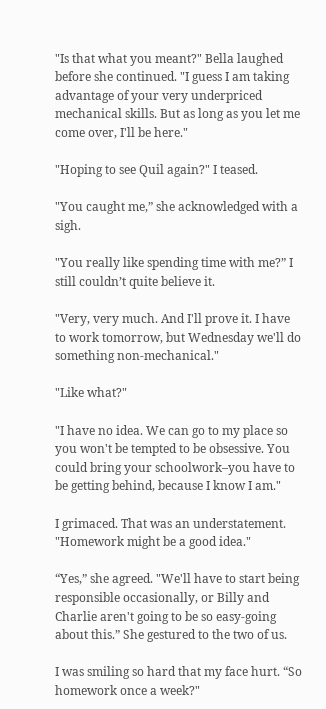"Is that what you meant?" Bella laughed before she continued. "I guess I am taking advantage of your very underpriced mechanical skills. But as long as you let me come over, I'll be here."

"Hoping to see Quil again?" I teased.

"You caught me,” she acknowledged with a sigh.

"You really like spending time with me?” I still couldn’t quite believe it.

"Very, very much. And I'll prove it. I have to work tomorrow, but Wednesday we'll do something non-mechanical."

"Like what?"

"I have no idea. We can go to my place so you won't be tempted to be obsessive. You could bring your schoolwork–you have to be getting behind, because I know I am."

I grimaced. That was an understatement. "Homework might be a good idea."

“Yes,” she agreed. "We'll have to start being responsible occasionally, or Billy and Charlie aren't going to be so easy-going about this.” She gestured to the two of us.

I was smiling so hard that my face hurt. “So homework once a week?"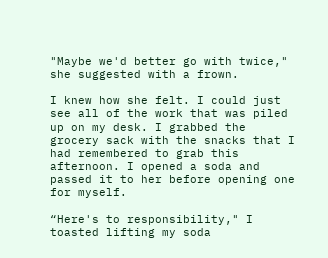"Maybe we'd better go with twice," she suggested with a frown.

I knew how she felt. I could just see all of the work that was piled up on my desk. I grabbed the grocery sack with the snacks that I had remembered to grab this afternoon. I opened a soda and passed it to her before opening one for myself.

“Here's to responsibility," I toasted lifting my soda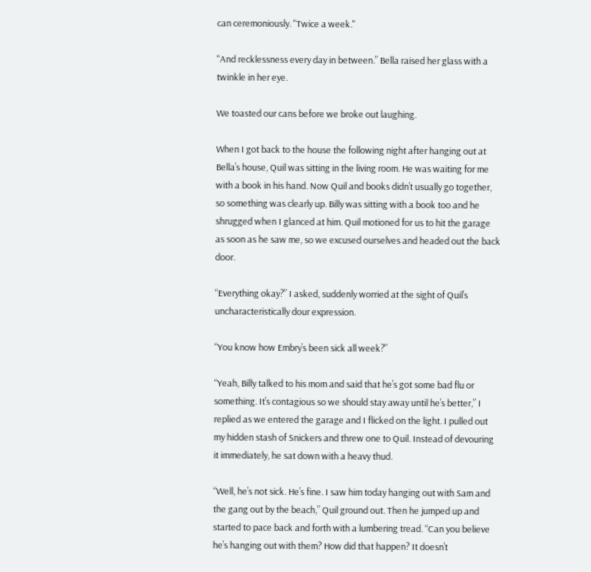can ceremoniously. "Twice a week."

"And recklessness every day in between.” Bella raised her glass with a twinkle in her eye.

We toasted our cans before we broke out laughing.

When I got back to the house the following night after hanging out at Bella’s house, Quil was sitting in the living room. He was waiting for me with a book in his hand. Now Quil and books didn’t usually go together, so something was clearly up. Billy was sitting with a book too and he shrugged when I glanced at him. Quil motioned for us to hit the garage as soon as he saw me, so we excused ourselves and headed out the back door.

“Everything okay?” I asked, suddenly worried at the sight of Quil’s uncharacteristically dour expression.

“You know how Embry’s been sick all week?”

“Yeah, Billy talked to his mom and said that he’s got some bad flu or something. It’s contagious so we should stay away until he’s better,” I replied as we entered the garage and I flicked on the light. I pulled out my hidden stash of Snickers and threw one to Quil. Instead of devouring it immediately, he sat down with a heavy thud.

“Well, he’s not sick. He’s fine. I saw him today hanging out with Sam and the gang out by the beach,” Quil ground out. Then he jumped up and started to pace back and forth with a lumbering tread. “Can you believe he’s hanging out with them? How did that happen? It doesn’t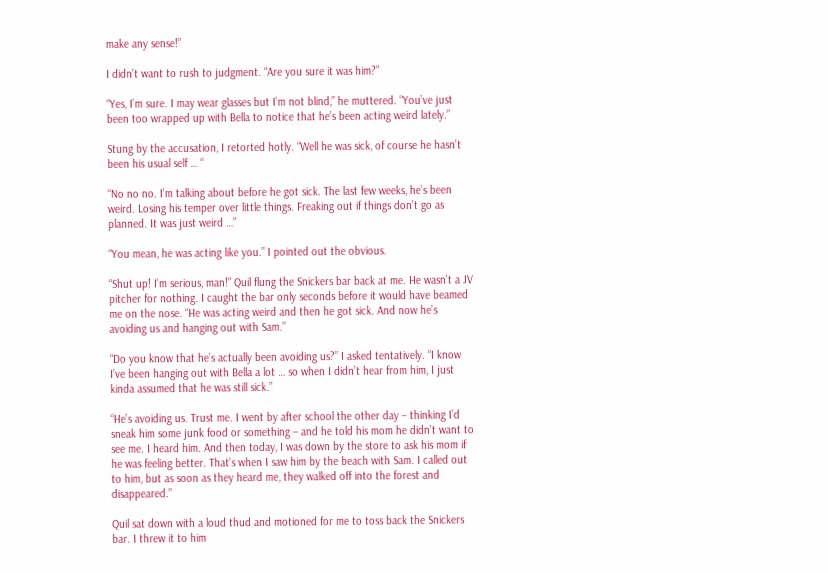make any sense!”

I didn’t want to rush to judgment. “Are you sure it was him?”

“Yes, I’m sure. I may wear glasses but I’m not blind,” he muttered. “You’ve just been too wrapped up with Bella to notice that he’s been acting weird lately.”

Stung by the accusation, I retorted hotly. “Well he was sick, of course he hasn’t been his usual self … “

“No no no. I’m talking about before he got sick. The last few weeks, he’s been weird. Losing his temper over little things. Freaking out if things don’t go as planned. It was just weird …”

“You mean, he was acting like you.” I pointed out the obvious.

“Shut up! I’m serious, man!” Quil flung the Snickers bar back at me. He wasn’t a JV pitcher for nothing. I caught the bar only seconds before it would have beamed me on the nose. “He was acting weird and then he got sick. And now he’s avoiding us and hanging out with Sam.”

“Do you know that he’s actually been avoiding us?” I asked tentatively. “I know I’ve been hanging out with Bella a lot … so when I didn’t hear from him, I just kinda assumed that he was still sick.”

“He’s avoiding us. Trust me. I went by after school the other day – thinking I’d sneak him some junk food or something – and he told his mom he didn’t want to see me. I heard him. And then today, I was down by the store to ask his mom if he was feeling better. That’s when I saw him by the beach with Sam. I called out to him, but as soon as they heard me, they walked off into the forest and disappeared.”

Quil sat down with a loud thud and motioned for me to toss back the Snickers bar. I threw it to him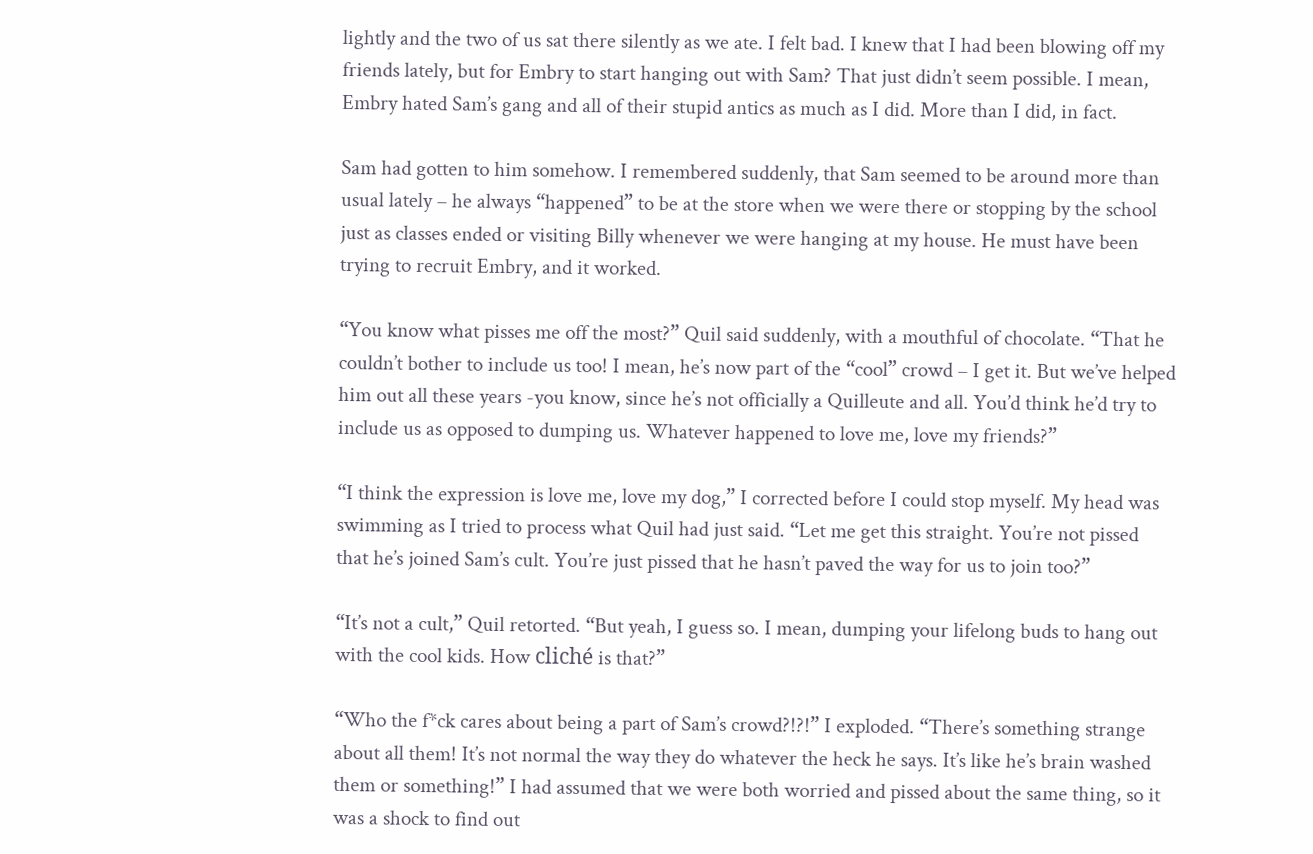lightly and the two of us sat there silently as we ate. I felt bad. I knew that I had been blowing off my friends lately, but for Embry to start hanging out with Sam? That just didn’t seem possible. I mean, Embry hated Sam’s gang and all of their stupid antics as much as I did. More than I did, in fact.

Sam had gotten to him somehow. I remembered suddenly, that Sam seemed to be around more than usual lately – he always “happened” to be at the store when we were there or stopping by the school just as classes ended or visiting Billy whenever we were hanging at my house. He must have been trying to recruit Embry, and it worked.

“You know what pisses me off the most?” Quil said suddenly, with a mouthful of chocolate. “That he couldn’t bother to include us too! I mean, he’s now part of the “cool” crowd – I get it. But we’ve helped him out all these years -you know, since he’s not officially a Quilleute and all. You’d think he’d try to include us as opposed to dumping us. Whatever happened to love me, love my friends?”

“I think the expression is love me, love my dog,” I corrected before I could stop myself. My head was swimming as I tried to process what Quil had just said. “Let me get this straight. You’re not pissed that he’s joined Sam’s cult. You’re just pissed that he hasn’t paved the way for us to join too?”

“It’s not a cult,” Quil retorted. “But yeah, I guess so. I mean, dumping your lifelong buds to hang out with the cool kids. How cliché is that?”

“Who the f*ck cares about being a part of Sam’s crowd?!?!” I exploded. “There’s something strange about all them! It’s not normal the way they do whatever the heck he says. It’s like he’s brain washed them or something!” I had assumed that we were both worried and pissed about the same thing, so it was a shock to find out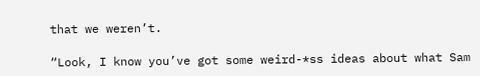that we weren’t.

“Look, I know you’ve got some weird-*ss ideas about what Sam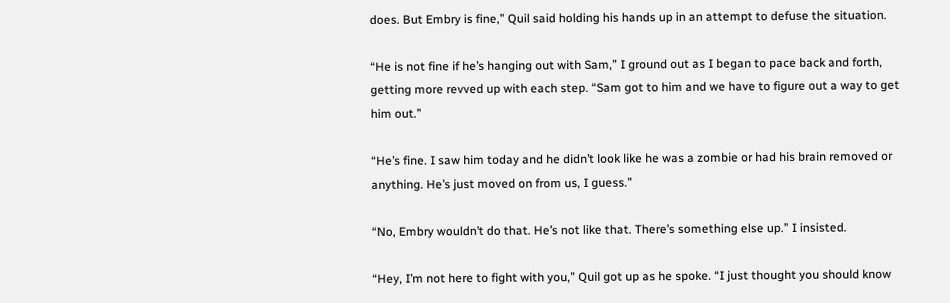does. But Embry is fine,” Quil said holding his hands up in an attempt to defuse the situation.

“He is not fine if he’s hanging out with Sam,” I ground out as I began to pace back and forth, getting more revved up with each step. “Sam got to him and we have to figure out a way to get him out.”

“He’s fine. I saw him today and he didn’t look like he was a zombie or had his brain removed or anything. He’s just moved on from us, I guess.”

“No, Embry wouldn’t do that. He’s not like that. There’s something else up.” I insisted.

“Hey, I’m not here to fight with you,” Quil got up as he spoke. “I just thought you should know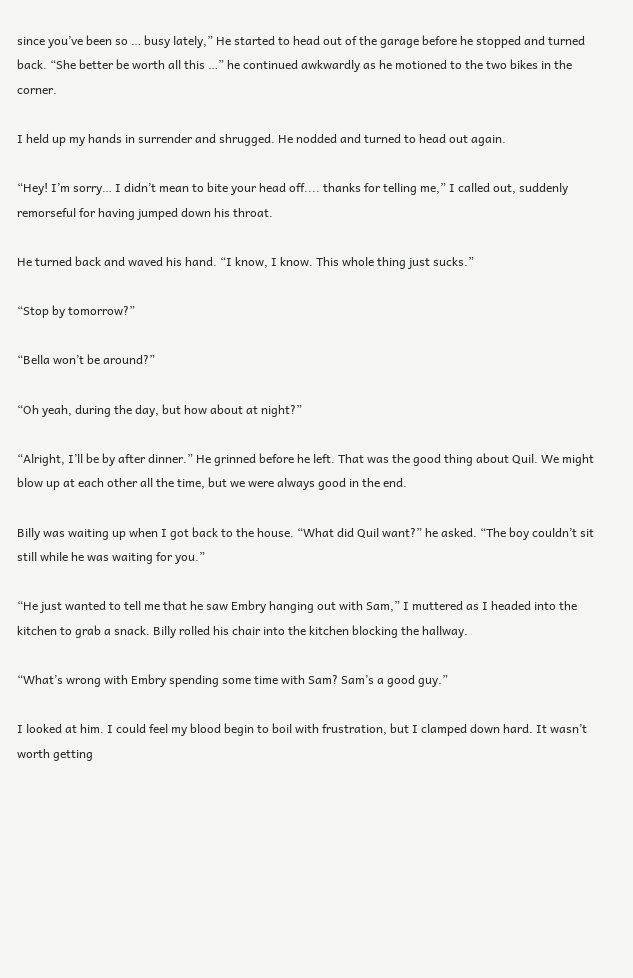since you’ve been so … busy lately,” He started to head out of the garage before he stopped and turned back. “She better be worth all this …” he continued awkwardly as he motioned to the two bikes in the corner.

I held up my hands in surrender and shrugged. He nodded and turned to head out again.

“Hey! I’m sorry… I didn’t mean to bite your head off.... thanks for telling me,” I called out, suddenly remorseful for having jumped down his throat.

He turned back and waved his hand. “I know, I know. This whole thing just sucks.”

“Stop by tomorrow?”

“Bella won’t be around?”

“Oh yeah, during the day, but how about at night?”

“Alright, I’ll be by after dinner.” He grinned before he left. That was the good thing about Quil. We might blow up at each other all the time, but we were always good in the end.

Billy was waiting up when I got back to the house. “What did Quil want?” he asked. “The boy couldn’t sit still while he was waiting for you.”

“He just wanted to tell me that he saw Embry hanging out with Sam,” I muttered as I headed into the kitchen to grab a snack. Billy rolled his chair into the kitchen blocking the hallway.

“What’s wrong with Embry spending some time with Sam? Sam’s a good guy.”

I looked at him. I could feel my blood begin to boil with frustration, but I clamped down hard. It wasn’t worth getting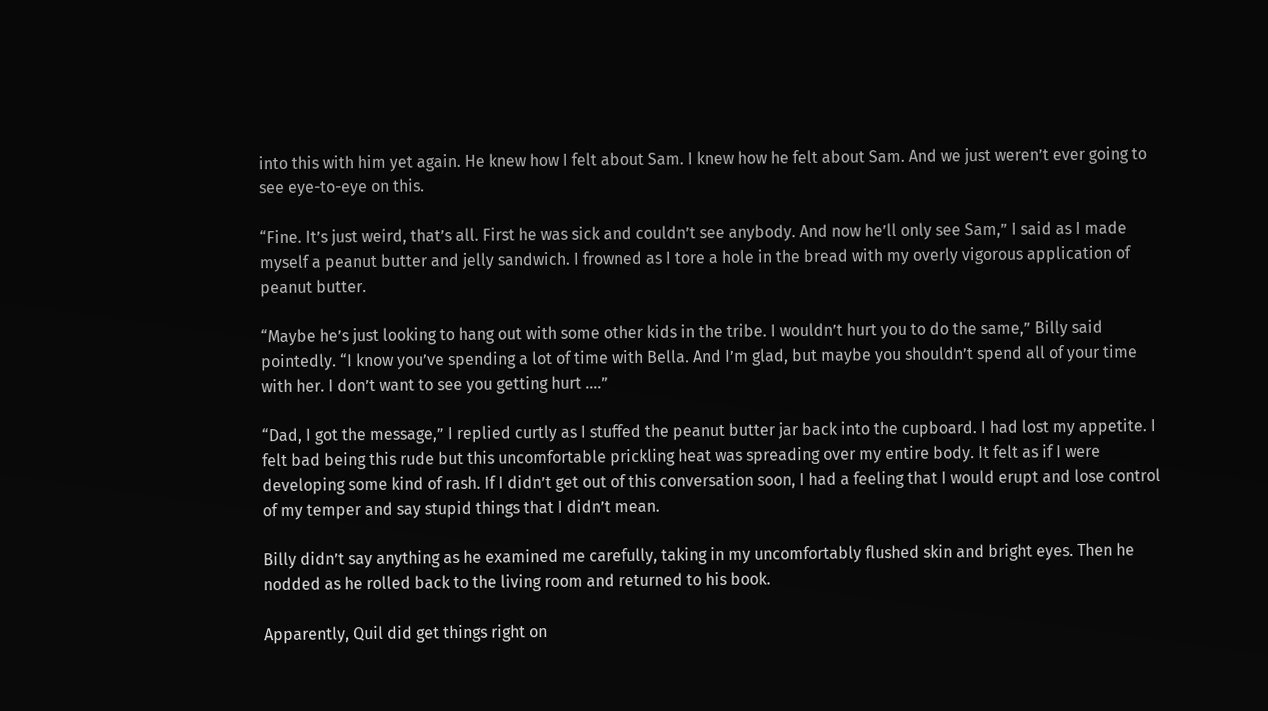into this with him yet again. He knew how I felt about Sam. I knew how he felt about Sam. And we just weren’t ever going to see eye-to-eye on this.

“Fine. It’s just weird, that’s all. First he was sick and couldn’t see anybody. And now he’ll only see Sam,” I said as I made myself a peanut butter and jelly sandwich. I frowned as I tore a hole in the bread with my overly vigorous application of peanut butter.

“Maybe he’s just looking to hang out with some other kids in the tribe. I wouldn’t hurt you to do the same,” Billy said pointedly. “I know you’ve spending a lot of time with Bella. And I’m glad, but maybe you shouldn’t spend all of your time with her. I don’t want to see you getting hurt ….”

“Dad, I got the message,” I replied curtly as I stuffed the peanut butter jar back into the cupboard. I had lost my appetite. I felt bad being this rude but this uncomfortable prickling heat was spreading over my entire body. It felt as if I were developing some kind of rash. If I didn’t get out of this conversation soon, I had a feeling that I would erupt and lose control of my temper and say stupid things that I didn’t mean.

Billy didn’t say anything as he examined me carefully, taking in my uncomfortably flushed skin and bright eyes. Then he nodded as he rolled back to the living room and returned to his book.

Apparently, Quil did get things right on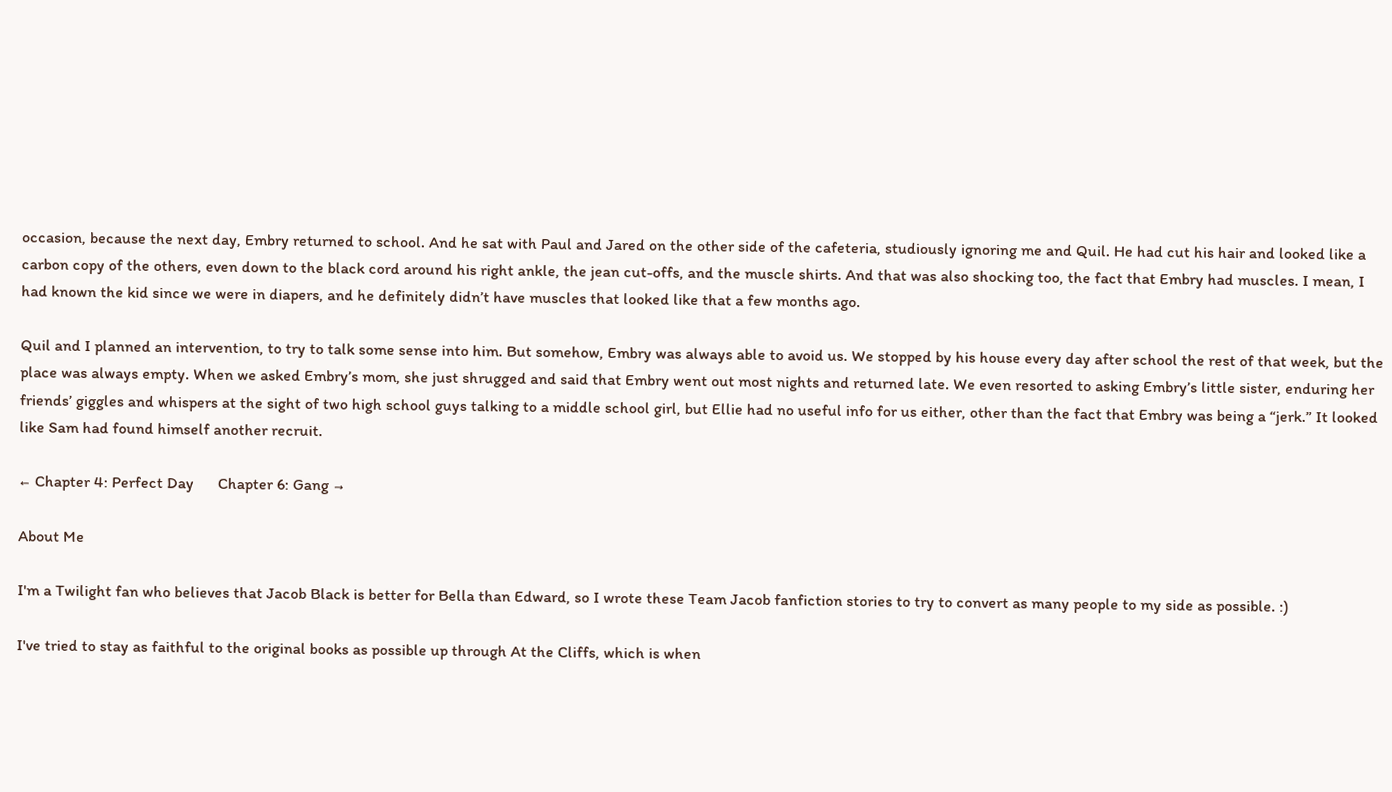occasion, because the next day, Embry returned to school. And he sat with Paul and Jared on the other side of the cafeteria, studiously ignoring me and Quil. He had cut his hair and looked like a carbon copy of the others, even down to the black cord around his right ankle, the jean cut-offs, and the muscle shirts. And that was also shocking too, the fact that Embry had muscles. I mean, I had known the kid since we were in diapers, and he definitely didn’t have muscles that looked like that a few months ago.

Quil and I planned an intervention, to try to talk some sense into him. But somehow, Embry was always able to avoid us. We stopped by his house every day after school the rest of that week, but the place was always empty. When we asked Embry’s mom, she just shrugged and said that Embry went out most nights and returned late. We even resorted to asking Embry’s little sister, enduring her friends’ giggles and whispers at the sight of two high school guys talking to a middle school girl, but Ellie had no useful info for us either, other than the fact that Embry was being a “jerk.” It looked like Sam had found himself another recruit.

← Chapter 4: Perfect Day      Chapter 6: Gang →

About Me

I'm a Twilight fan who believes that Jacob Black is better for Bella than Edward, so I wrote these Team Jacob fanfiction stories to try to convert as many people to my side as possible. :)

I've tried to stay as faithful to the original books as possible up through At the Cliffs, which is when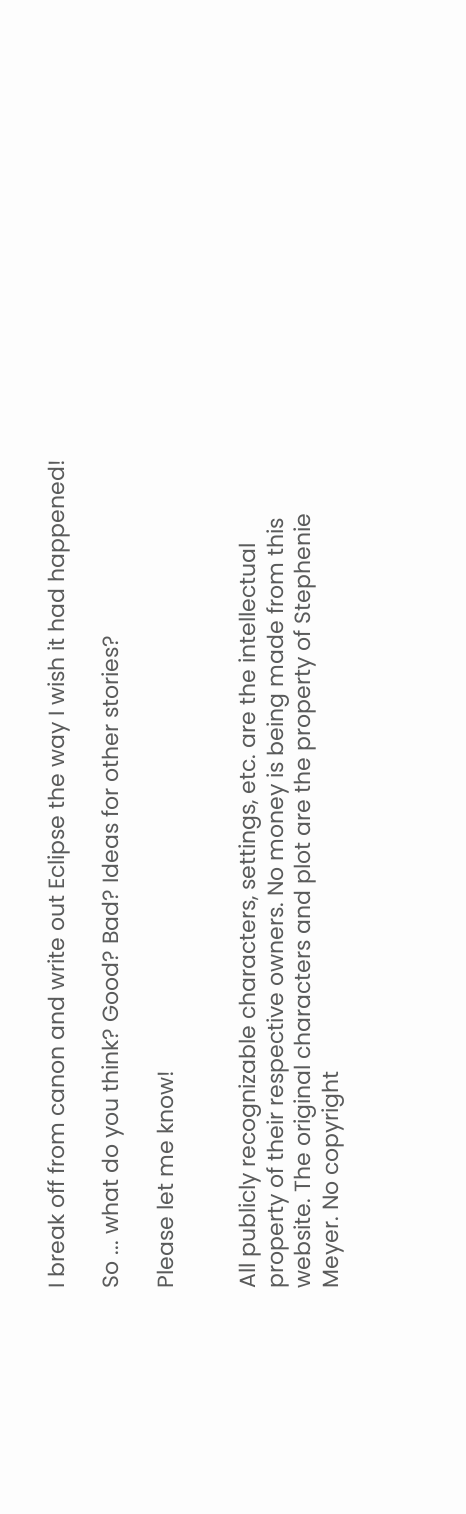I break off from canon and write out Eclipse the way I wish it had happened!

So ... what do you think? Good? Bad? Ideas for other stories?

Please let me know!


All publicly recognizable characters, settings, etc. are the intellectual property of their respective owners. No money is being made from this website. The original characters and plot are the property of Stephenie Meyer. No copyright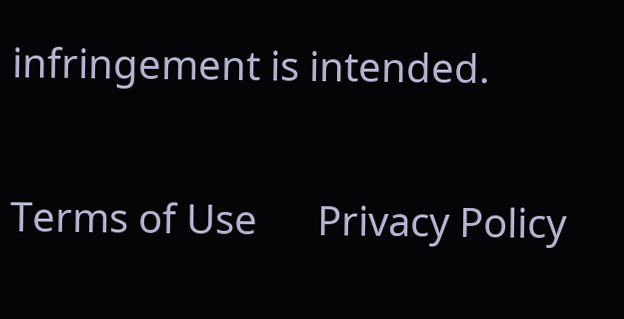infringement is intended.

Terms of Use      Privacy Policy